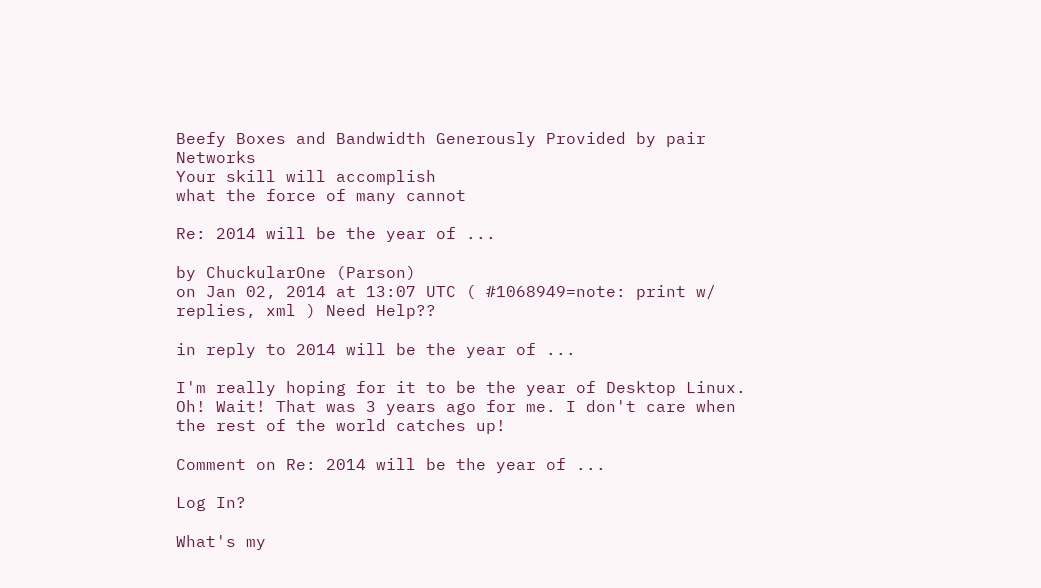Beefy Boxes and Bandwidth Generously Provided by pair Networks
Your skill will accomplish
what the force of many cannot

Re: 2014 will be the year of ...

by ChuckularOne (Parson)
on Jan 02, 2014 at 13:07 UTC ( #1068949=note: print w/ replies, xml ) Need Help??

in reply to 2014 will be the year of ...

I'm really hoping for it to be the year of Desktop Linux. Oh! Wait! That was 3 years ago for me. I don't care when the rest of the world catches up!

Comment on Re: 2014 will be the year of ...

Log In?

What's my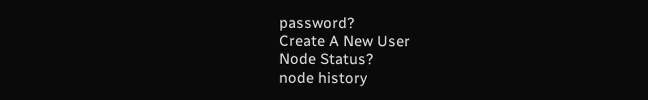password?
Create A New User
Node Status?
node history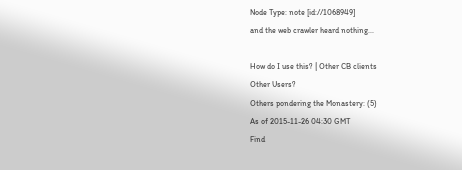Node Type: note [id://1068949]
and the web crawler heard nothing...

How do I use this? | Other CB clients
Other Users?
Others pondering the Monastery: (5)
As of 2015-11-26 04:30 GMT
Find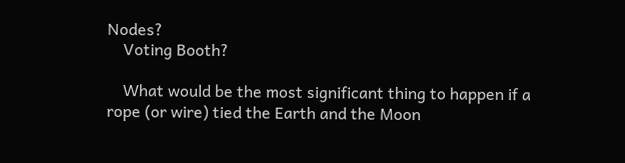Nodes?
    Voting Booth?

    What would be the most significant thing to happen if a rope (or wire) tied the Earth and the Moon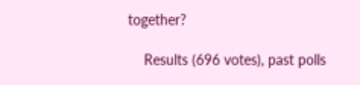together?

    Results (696 votes), past polls